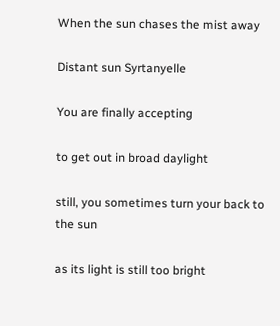When the sun chases the mist away

Distant sun Syrtanyelle

You are finally accepting

to get out in broad daylight

still, you sometimes turn your back to the sun

as its light is still too bright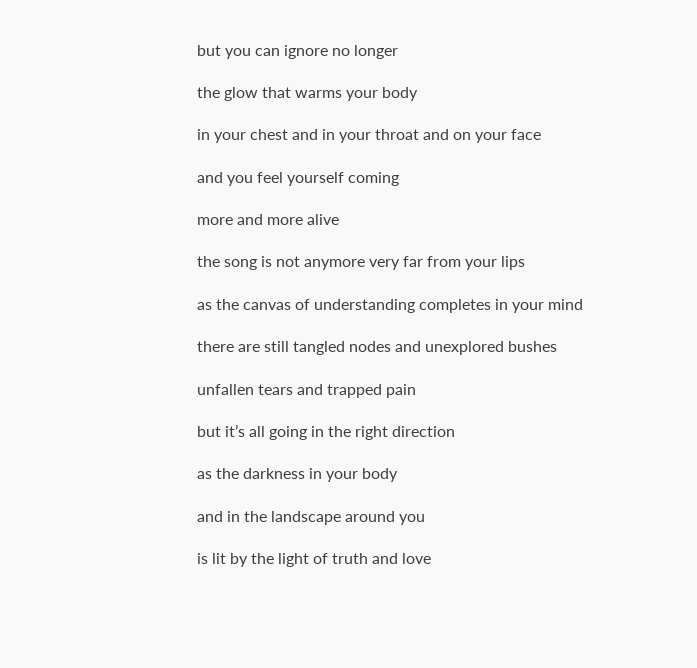but you can ignore no longer

the glow that warms your body

in your chest and in your throat and on your face

and you feel yourself coming

more and more alive

the song is not anymore very far from your lips

as the canvas of understanding completes in your mind

there are still tangled nodes and unexplored bushes

unfallen tears and trapped pain

but it’s all going in the right direction

as the darkness in your body

and in the landscape around you

is lit by the light of truth and love